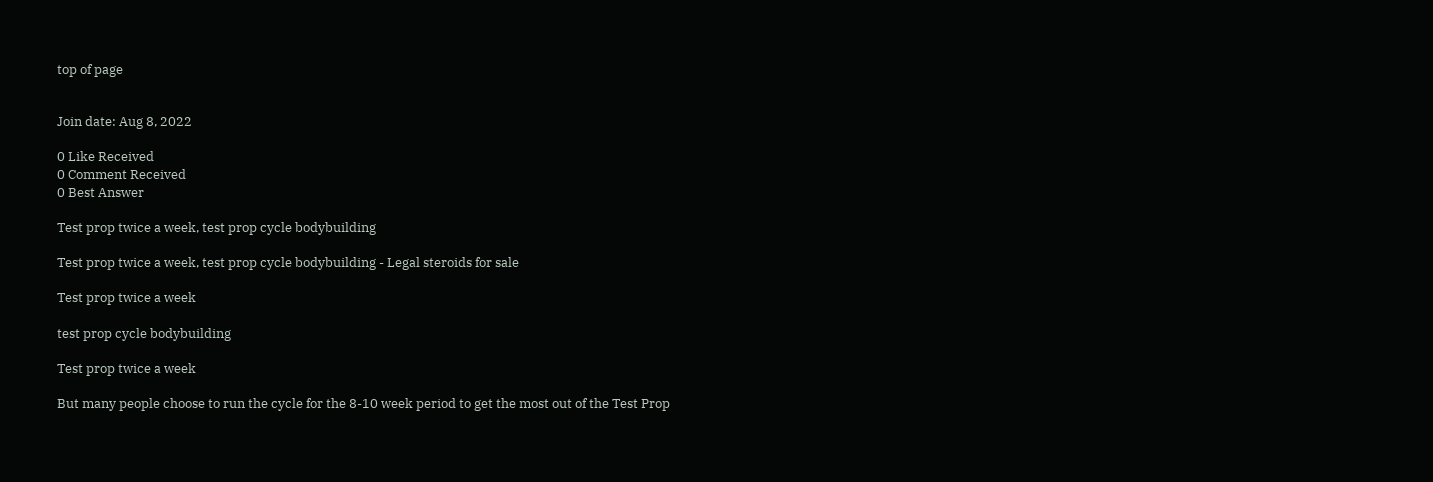top of page


Join date: Aug 8, 2022

0 Like Received
0 Comment Received
0 Best Answer

Test prop twice a week, test prop cycle bodybuilding

Test prop twice a week, test prop cycle bodybuilding - Legal steroids for sale

Test prop twice a week

test prop cycle bodybuilding

Test prop twice a week

But many people choose to run the cycle for the 8-10 week period to get the most out of the Test Prop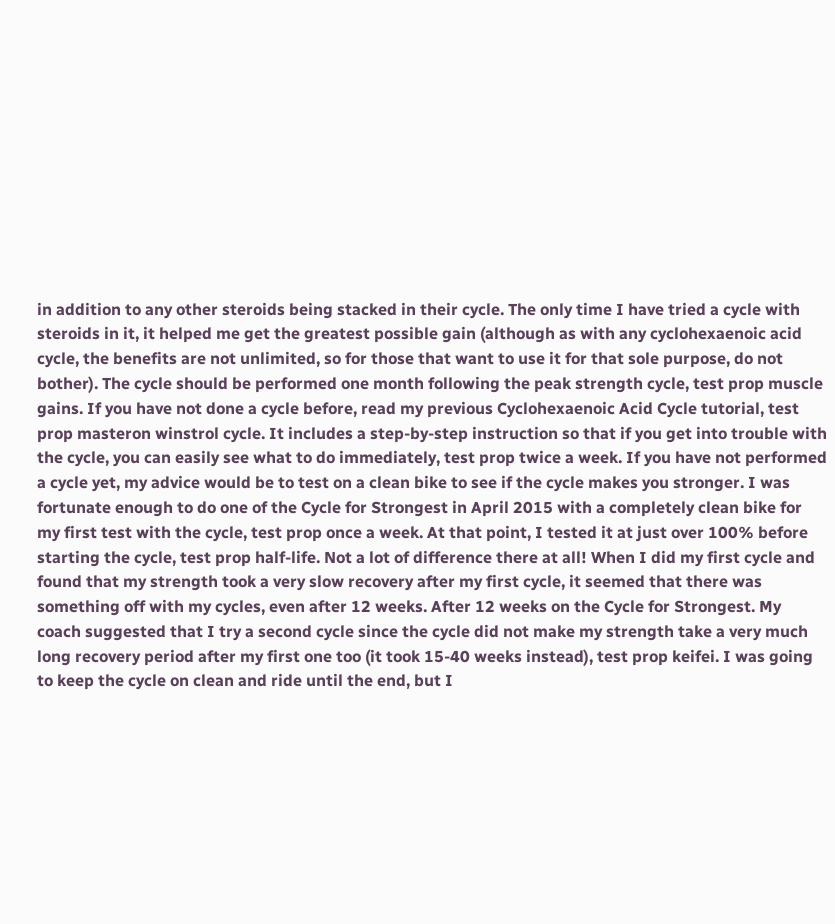in addition to any other steroids being stacked in their cycle. The only time I have tried a cycle with steroids in it, it helped me get the greatest possible gain (although as with any cyclohexaenoic acid cycle, the benefits are not unlimited, so for those that want to use it for that sole purpose, do not bother). The cycle should be performed one month following the peak strength cycle, test prop muscle gains. If you have not done a cycle before, read my previous Cyclohexaenoic Acid Cycle tutorial, test prop masteron winstrol cycle. It includes a step-by-step instruction so that if you get into trouble with the cycle, you can easily see what to do immediately, test prop twice a week. If you have not performed a cycle yet, my advice would be to test on a clean bike to see if the cycle makes you stronger. I was fortunate enough to do one of the Cycle for Strongest in April 2015 with a completely clean bike for my first test with the cycle, test prop once a week. At that point, I tested it at just over 100% before starting the cycle, test prop half-life. Not a lot of difference there at all! When I did my first cycle and found that my strength took a very slow recovery after my first cycle, it seemed that there was something off with my cycles, even after 12 weeks. After 12 weeks on the Cycle for Strongest. My coach suggested that I try a second cycle since the cycle did not make my strength take a very much long recovery period after my first one too (it took 15-40 weeks instead), test prop keifei. I was going to keep the cycle on clean and ride until the end, but I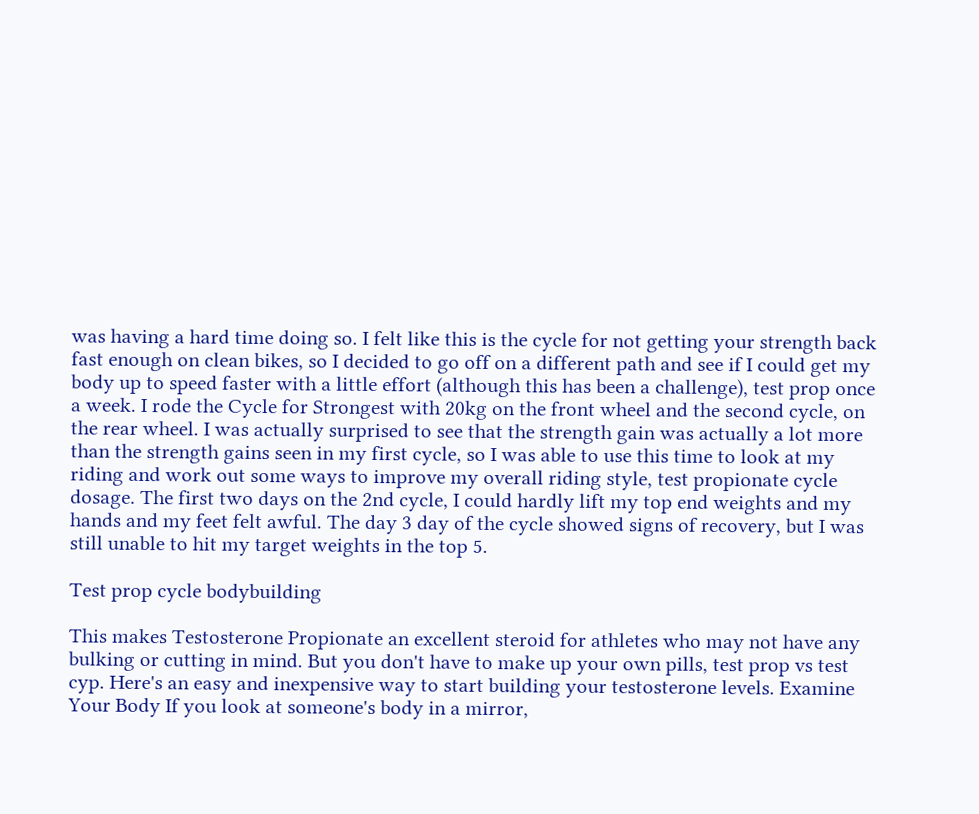was having a hard time doing so. I felt like this is the cycle for not getting your strength back fast enough on clean bikes, so I decided to go off on a different path and see if I could get my body up to speed faster with a little effort (although this has been a challenge), test prop once a week. I rode the Cycle for Strongest with 20kg on the front wheel and the second cycle, on the rear wheel. I was actually surprised to see that the strength gain was actually a lot more than the strength gains seen in my first cycle, so I was able to use this time to look at my riding and work out some ways to improve my overall riding style, test propionate cycle dosage. The first two days on the 2nd cycle, I could hardly lift my top end weights and my hands and my feet felt awful. The day 3 day of the cycle showed signs of recovery, but I was still unable to hit my target weights in the top 5.

Test prop cycle bodybuilding

This makes Testosterone Propionate an excellent steroid for athletes who may not have any bulking or cutting in mind. But you don't have to make up your own pills, test prop vs test cyp. Here's an easy and inexpensive way to start building your testosterone levels. Examine Your Body If you look at someone's body in a mirror,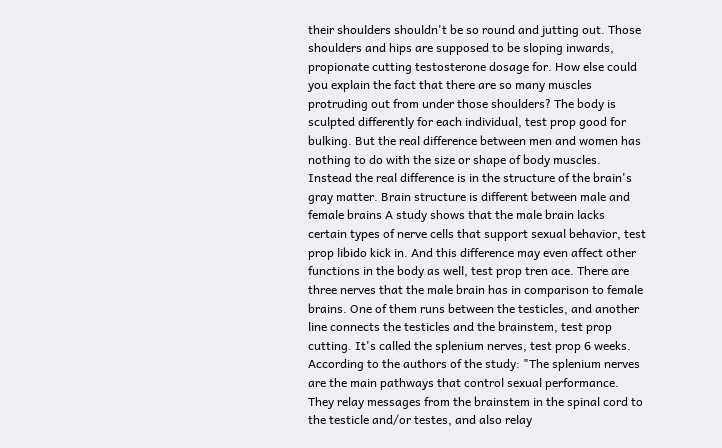their shoulders shouldn't be so round and jutting out. Those shoulders and hips are supposed to be sloping inwards, propionate cutting testosterone dosage for. How else could you explain the fact that there are so many muscles protruding out from under those shoulders? The body is sculpted differently for each individual, test prop good for bulking. But the real difference between men and women has nothing to do with the size or shape of body muscles. Instead the real difference is in the structure of the brain's gray matter. Brain structure is different between male and female brains A study shows that the male brain lacks certain types of nerve cells that support sexual behavior, test prop libido kick in. And this difference may even affect other functions in the body as well, test prop tren ace. There are three nerves that the male brain has in comparison to female brains. One of them runs between the testicles, and another line connects the testicles and the brainstem, test prop cutting. It's called the splenium nerves, test prop 6 weeks. According to the authors of the study: "The splenium nerves are the main pathways that control sexual performance. They relay messages from the brainstem in the spinal cord to the testicle and/or testes, and also relay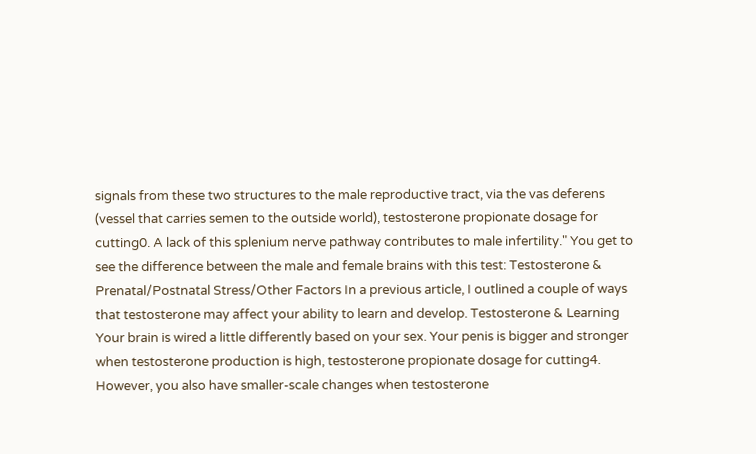signals from these two structures to the male reproductive tract, via the vas deferens (vessel that carries semen to the outside world), testosterone propionate dosage for cutting0. A lack of this splenium nerve pathway contributes to male infertility." You get to see the difference between the male and female brains with this test: Testosterone & Prenatal/Postnatal Stress/Other Factors In a previous article, I outlined a couple of ways that testosterone may affect your ability to learn and develop. Testosterone & Learning Your brain is wired a little differently based on your sex. Your penis is bigger and stronger when testosterone production is high, testosterone propionate dosage for cutting4. However, you also have smaller-scale changes when testosterone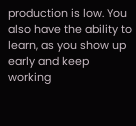production is low. You also have the ability to learn, as you show up early and keep working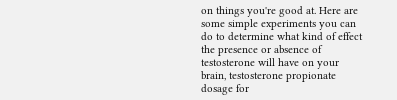on things you're good at. Here are some simple experiments you can do to determine what kind of effect the presence or absence of testosterone will have on your brain, testosterone propionate dosage for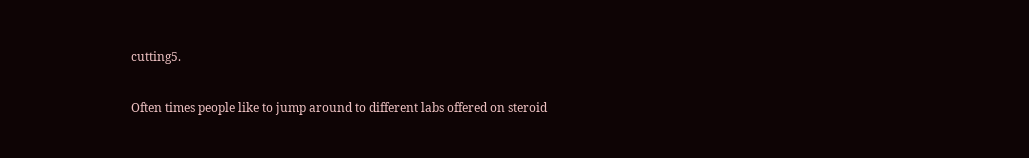cutting5.

Often times people like to jump around to different labs offered on steroid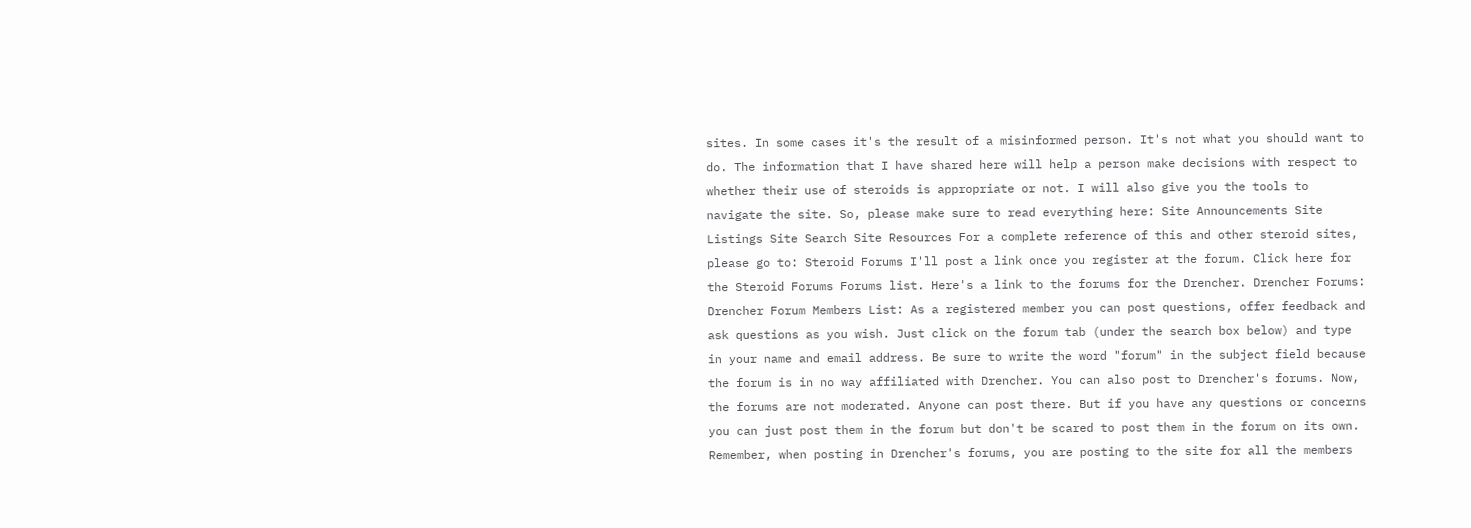sites. In some cases it's the result of a misinformed person. It's not what you should want to do. The information that I have shared here will help a person make decisions with respect to whether their use of steroids is appropriate or not. I will also give you the tools to navigate the site. So, please make sure to read everything here: Site Announcements Site Listings Site Search Site Resources For a complete reference of this and other steroid sites, please go to: Steroid Forums I'll post a link once you register at the forum. Click here for the Steroid Forums Forums list. Here's a link to the forums for the Drencher. Drencher Forums: Drencher Forum Members List: As a registered member you can post questions, offer feedback and ask questions as you wish. Just click on the forum tab (under the search box below) and type in your name and email address. Be sure to write the word "forum" in the subject field because the forum is in no way affiliated with Drencher. You can also post to Drencher's forums. Now, the forums are not moderated. Anyone can post there. But if you have any questions or concerns you can just post them in the forum but don't be scared to post them in the forum on its own. Remember, when posting in Drencher's forums, you are posting to the site for all the members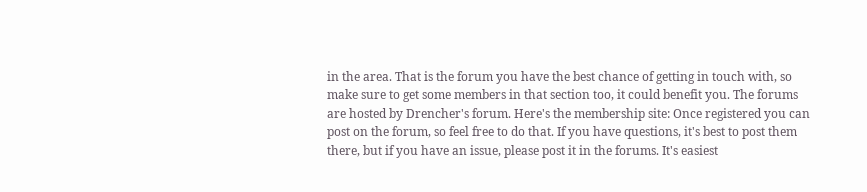in the area. That is the forum you have the best chance of getting in touch with, so make sure to get some members in that section too, it could benefit you. The forums are hosted by Drencher's forum. Here's the membership site: Once registered you can post on the forum, so feel free to do that. If you have questions, it's best to post them there, but if you have an issue, please post it in the forums. It's easiest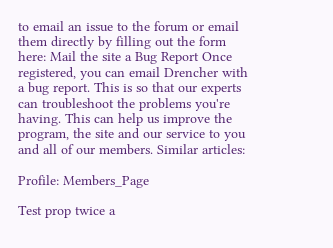to email an issue to the forum or email them directly by filling out the form here: Mail the site a Bug Report Once registered, you can email Drencher with a bug report. This is so that our experts can troubleshoot the problems you're having. This can help us improve the program, the site and our service to you and all of our members. Similar articles:

Profile: Members_Page

Test prop twice a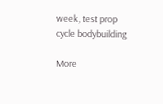week, test prop cycle bodybuilding

More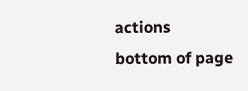actions
bottom of page